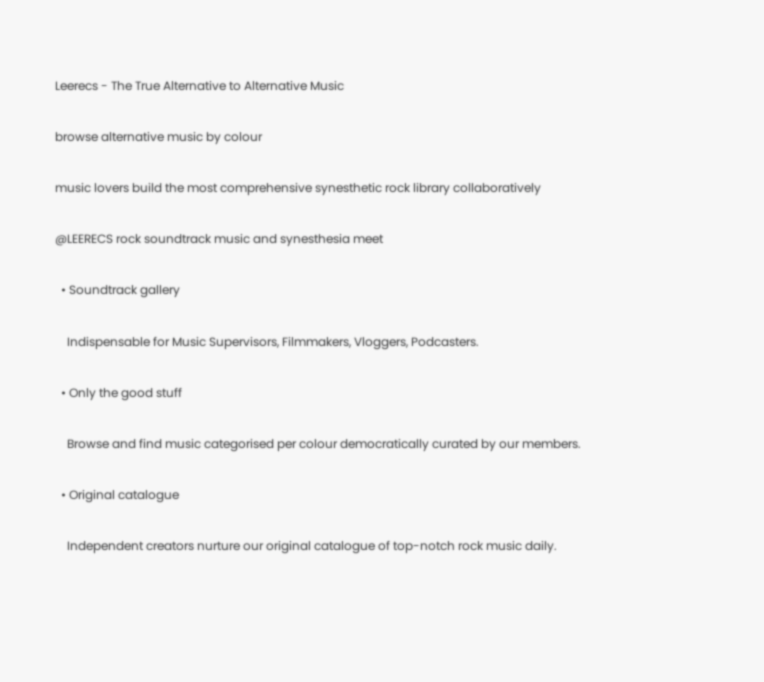Leerecs - The True Alternative to Alternative Music

browse alternative music by colour

music lovers build the most comprehensive synesthetic rock library collaboratively

@LEERECS rock soundtrack music and synesthesia meet

  • Soundtrack gallery

    Indispensable for Music Supervisors, Filmmakers, Vloggers, Podcasters.

  • Only the good stuff

    Browse and find music categorised per colour democratically curated by our members.

  • Original catalogue

    Independent creators nurture our original catalogue of top-notch rock music daily.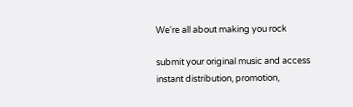We're all about making you rock

submit your original music and access instant distribution, promotion,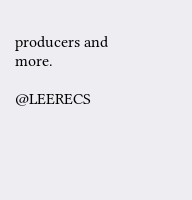producers and more.

@LEERECS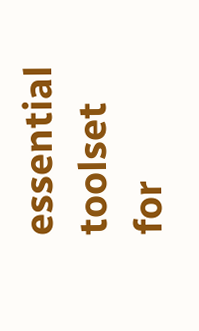essential toolset for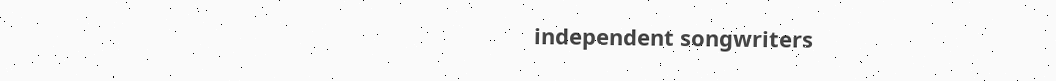independent songwriters